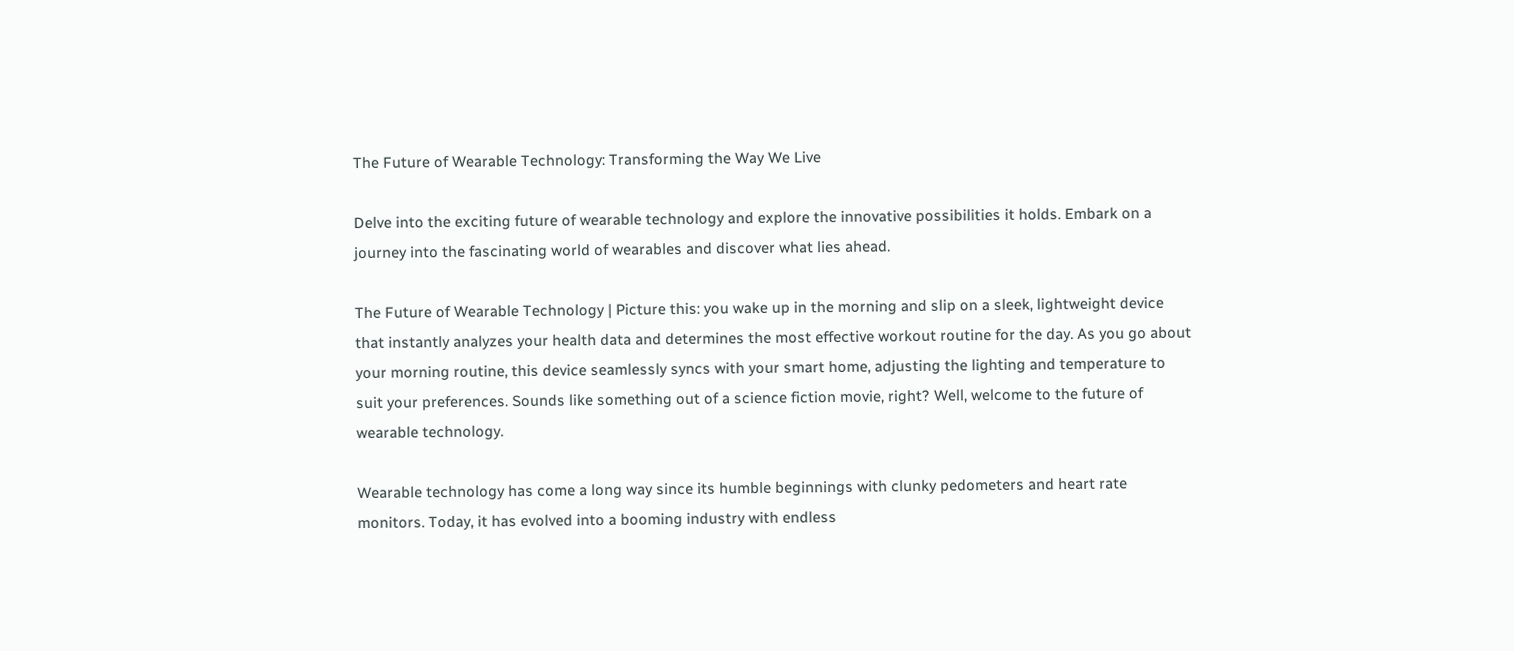The Future of Wearable Technology: Transforming the Way We Live

Delve into the exciting future of wearable technology and explore the innovative possibilities it holds. Embark on a journey into the fascinating world of wearables and discover what lies ahead.

The Future of Wearable Technology | Picture this: you wake up in the morning and slip on a sleek, lightweight device that instantly analyzes your health data and determines the most effective workout routine for the day. As you go about your morning routine, this device seamlessly syncs with your smart home, adjusting the lighting and temperature to suit your preferences. Sounds like something out of a science fiction movie, right? Well, welcome to the future of wearable technology.

Wearable technology has come a long way since its humble beginnings with clunky pedometers and heart rate monitors. Today, it has evolved into a booming industry with endless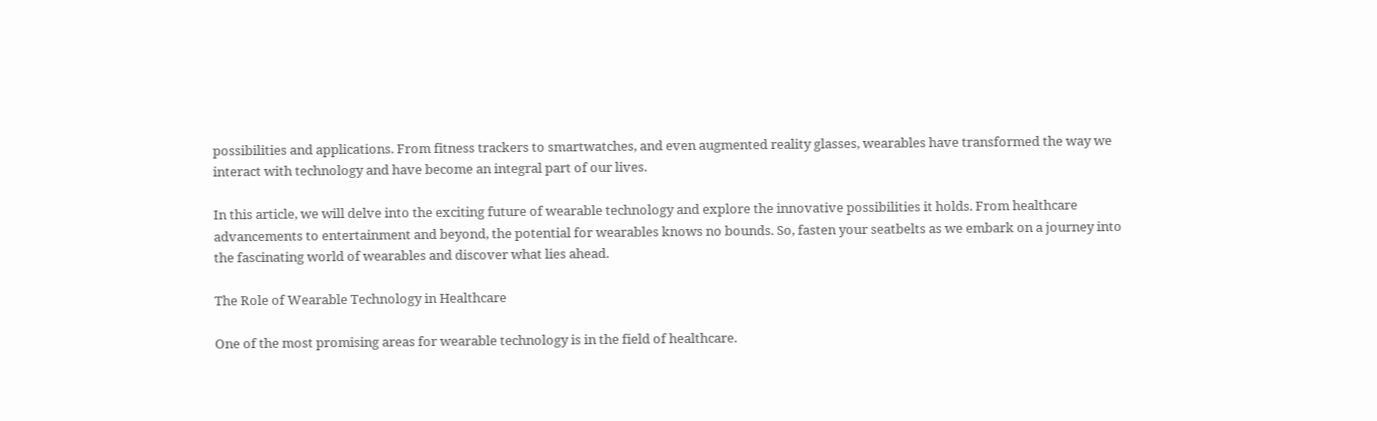possibilities and applications. From fitness trackers to smartwatches, and even augmented reality glasses, wearables have transformed the way we interact with technology and have become an integral part of our lives.

In this article, we will delve into the exciting future of wearable technology and explore the innovative possibilities it holds. From healthcare advancements to entertainment and beyond, the potential for wearables knows no bounds. So, fasten your seatbelts as we embark on a journey into the fascinating world of wearables and discover what lies ahead.

The Role of Wearable Technology in Healthcare

One of the most promising areas for wearable technology is in the field of healthcare.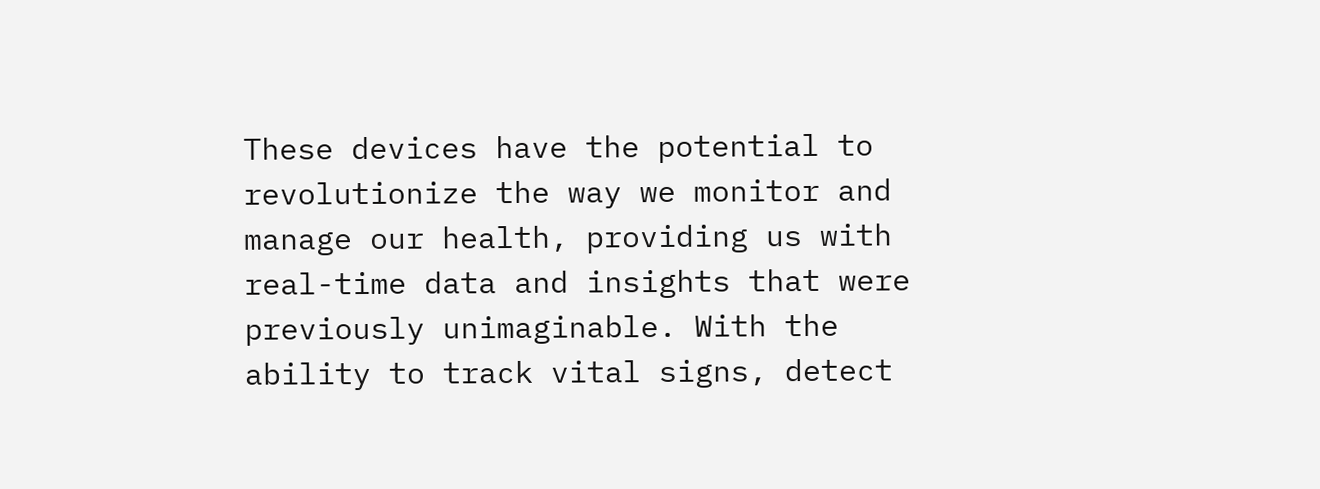These devices have the potential to revolutionize the way we monitor and manage our health, providing us with real-time data and insights that were previously unimaginable. With the ability to track vital signs, detect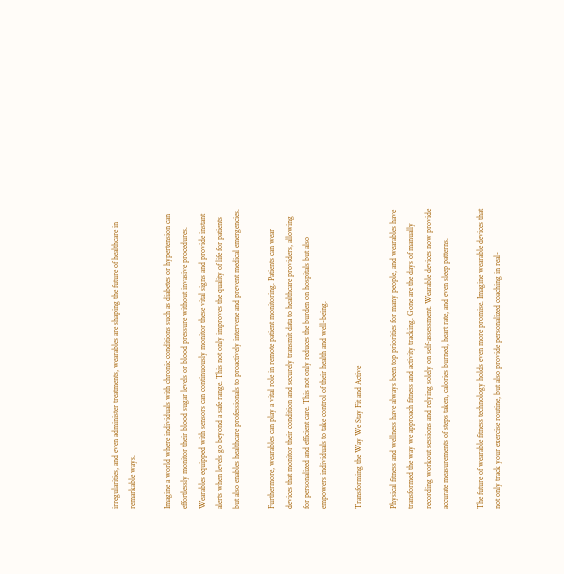irregularities, and even administer treatments, wearables are shaping the future of healthcare in remarkable ways.

Imagine a world where individuals with chronic conditions such as diabetes or hypertension can effortlessly monitor their blood sugar levels or blood pressure without invasive procedures. Wearables equipped with sensors can continuously monitor these vital signs and provide instant alerts when levels go beyond a safe range. This not only improves the quality of life for patients but also enables healthcare professionals to proactively intervene and prevent medical emergencies.

Furthermore, wearables can play a vital role in remote patient monitoring. Patients can wear devices that monitor their condition and securely transmit data to healthcare providers, allowing for personalized and efficient care. This not only reduces the burden on hospitals but also empowers individuals to take control of their health and well-being.

Transforming the Way We Stay Fit and Active

Physical fitness and wellness have always been top priorities for many people, and wearables have transformed the way we approach fitness and activity tracking. Gone are the days of manually recording workout sessions and relying solely on self-assessment. Wearable devices now provide accurate measurements of steps taken, calories burned, heart rate, and even sleep patterns.

The future of wearable fitness technology holds even more promise. Imagine wearable devices that not only track your exercise routine, but also provide personalized coaching in real-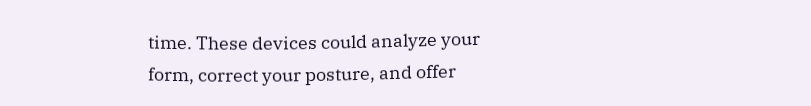time. These devices could analyze your form, correct your posture, and offer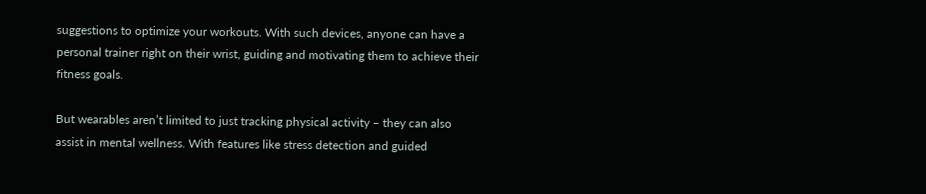suggestions to optimize your workouts. With such devices, anyone can have a personal trainer right on their wrist, guiding and motivating them to achieve their fitness goals.

But wearables aren’t limited to just tracking physical activity – they can also assist in mental wellness. With features like stress detection and guided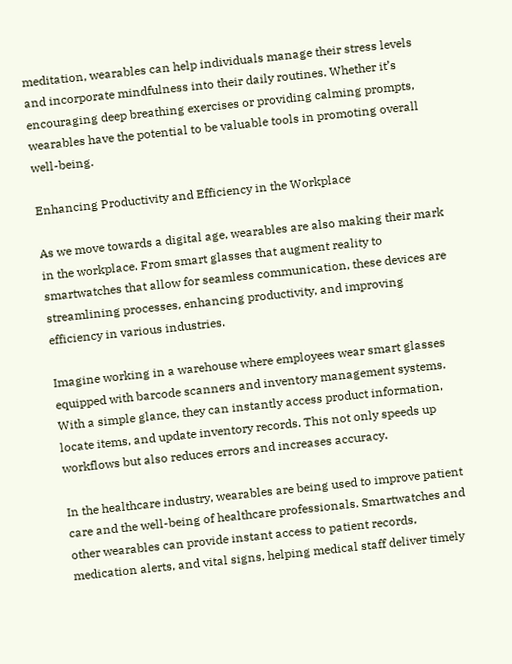meditation, wearables can help individuals manage their stress levels and incorporate mindfulness into their daily routines. Whether it’s encouraging deep breathing exercises or providing calming prompts, wearables have the potential to be valuable tools in promoting overall well-being.

Enhancing Productivity and Efficiency in the Workplace

As we move towards a digital age, wearables are also making their mark in the workplace. From smart glasses that augment reality to smartwatches that allow for seamless communication, these devices are streamlining processes, enhancing productivity, and improving efficiency in various industries.

Imagine working in a warehouse where employees wear smart glasses equipped with barcode scanners and inventory management systems. With a simple glance, they can instantly access product information, locate items, and update inventory records. This not only speeds up workflows but also reduces errors and increases accuracy.

In the healthcare industry, wearables are being used to improve patient care and the well-being of healthcare professionals. Smartwatches and other wearables can provide instant access to patient records, medication alerts, and vital signs, helping medical staff deliver timely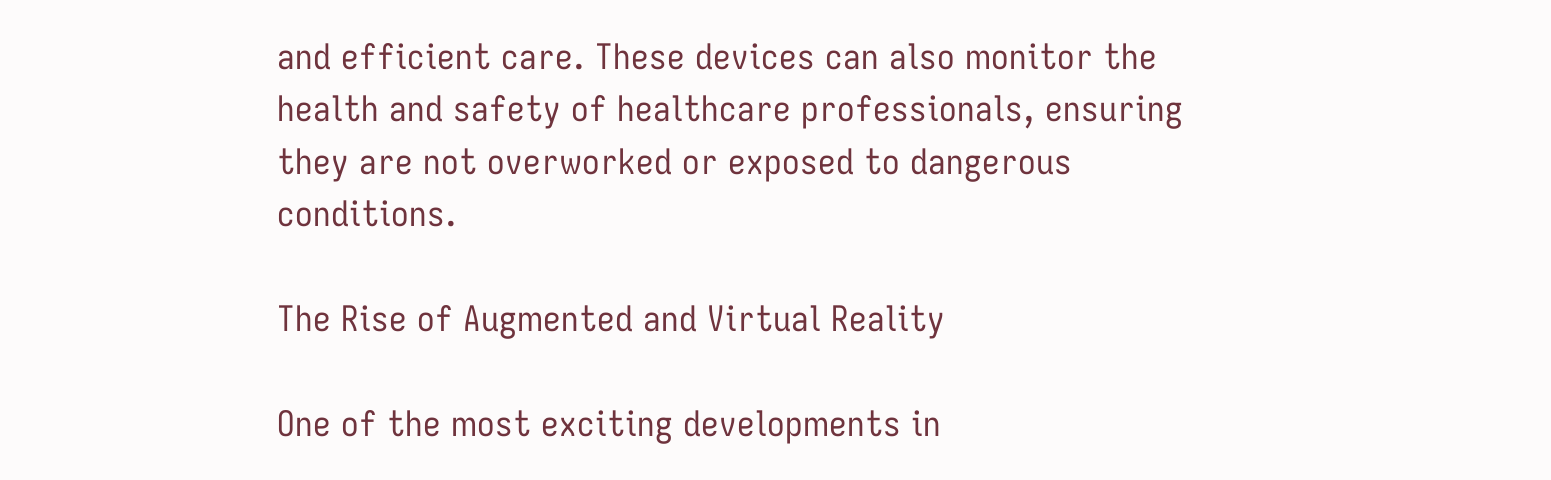and efficient care. These devices can also monitor the health and safety of healthcare professionals, ensuring they are not overworked or exposed to dangerous conditions.

The Rise of Augmented and Virtual Reality

One of the most exciting developments in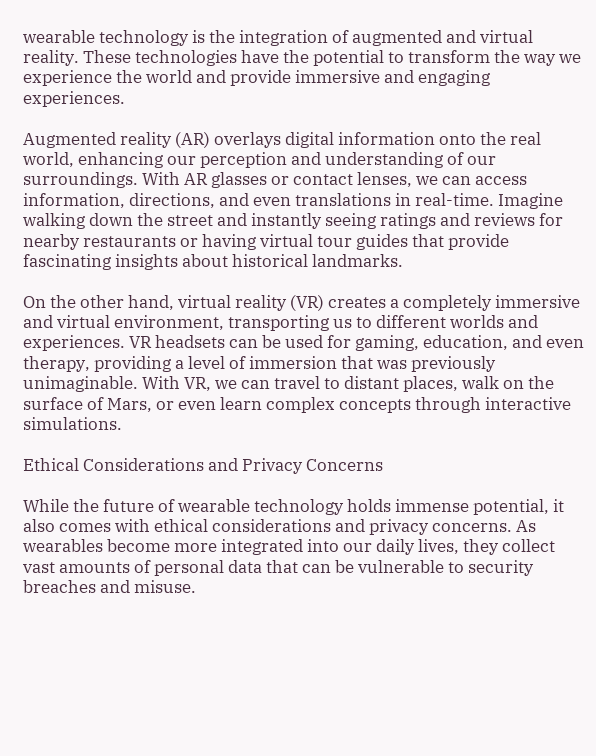wearable technology is the integration of augmented and virtual reality. These technologies have the potential to transform the way we experience the world and provide immersive and engaging experiences.

Augmented reality (AR) overlays digital information onto the real world, enhancing our perception and understanding of our surroundings. With AR glasses or contact lenses, we can access information, directions, and even translations in real-time. Imagine walking down the street and instantly seeing ratings and reviews for nearby restaurants or having virtual tour guides that provide fascinating insights about historical landmarks.

On the other hand, virtual reality (VR) creates a completely immersive and virtual environment, transporting us to different worlds and experiences. VR headsets can be used for gaming, education, and even therapy, providing a level of immersion that was previously unimaginable. With VR, we can travel to distant places, walk on the surface of Mars, or even learn complex concepts through interactive simulations.

Ethical Considerations and Privacy Concerns

While the future of wearable technology holds immense potential, it also comes with ethical considerations and privacy concerns. As wearables become more integrated into our daily lives, they collect vast amounts of personal data that can be vulnerable to security breaches and misuse.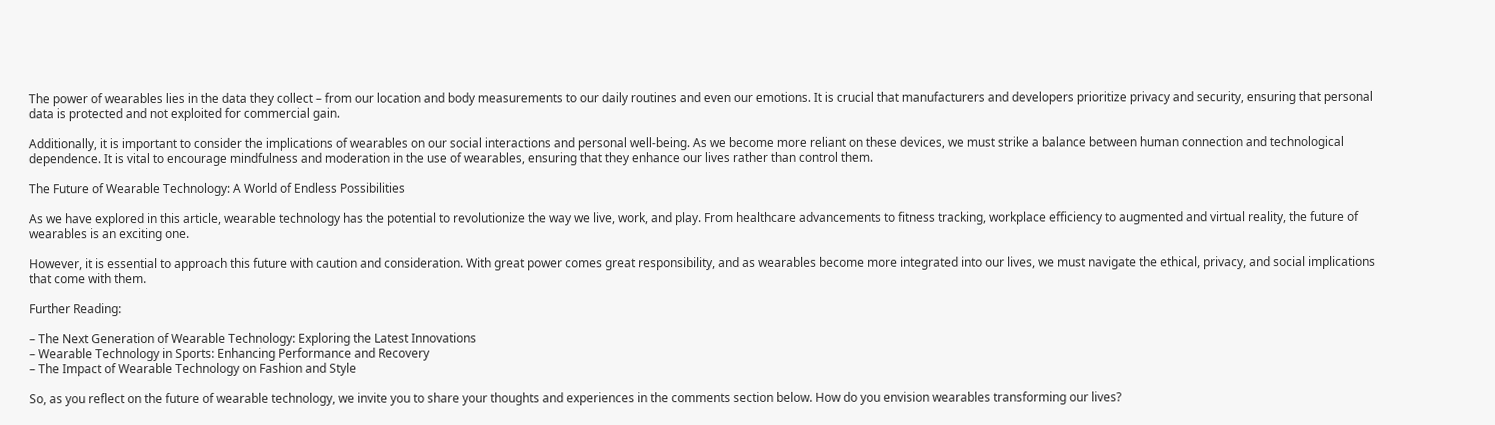The power of wearables lies in the data they collect – from our location and body measurements to our daily routines and even our emotions. It is crucial that manufacturers and developers prioritize privacy and security, ensuring that personal data is protected and not exploited for commercial gain.

Additionally, it is important to consider the implications of wearables on our social interactions and personal well-being. As we become more reliant on these devices, we must strike a balance between human connection and technological dependence. It is vital to encourage mindfulness and moderation in the use of wearables, ensuring that they enhance our lives rather than control them.

The Future of Wearable Technology: A World of Endless Possibilities

As we have explored in this article, wearable technology has the potential to revolutionize the way we live, work, and play. From healthcare advancements to fitness tracking, workplace efficiency to augmented and virtual reality, the future of wearables is an exciting one.

However, it is essential to approach this future with caution and consideration. With great power comes great responsibility, and as wearables become more integrated into our lives, we must navigate the ethical, privacy, and social implications that come with them.

Further Reading:

– The Next Generation of Wearable Technology: Exploring the Latest Innovations
– Wearable Technology in Sports: Enhancing Performance and Recovery
– The Impact of Wearable Technology on Fashion and Style

So, as you reflect on the future of wearable technology, we invite you to share your thoughts and experiences in the comments section below. How do you envision wearables transforming our lives?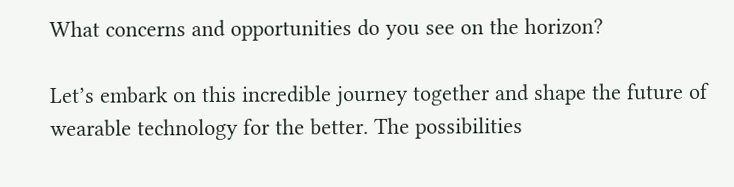What concerns and opportunities do you see on the horizon?

Let’s embark on this incredible journey together and shape the future of wearable technology for the better. The possibilities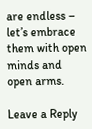are endless – let’s embrace them with open minds and open arms.

Leave a Reply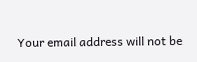Your email address will not be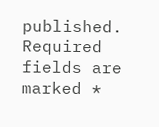published. Required fields are marked *